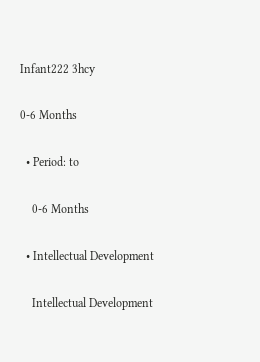Infant222 3hcy

0-6 Months

  • Period: to

    0-6 Months

  • Intellectual Development

    Intellectual Development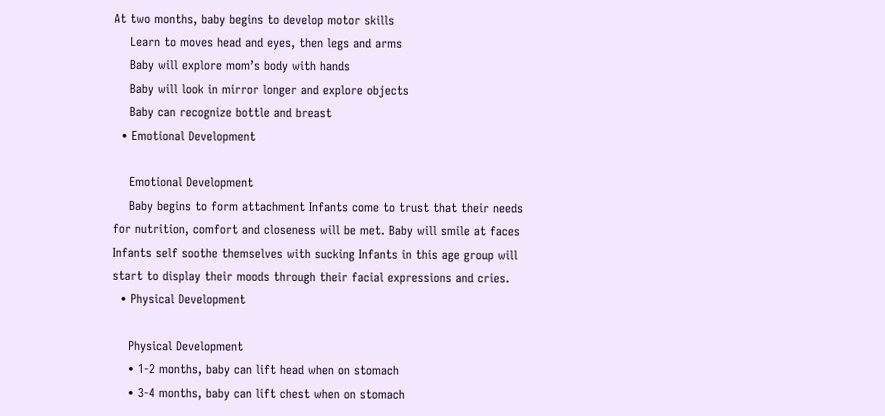At two months, baby begins to develop motor skills
    Learn to moves head and eyes, then legs and arms
    Baby will explore mom’s body with hands
    Baby will look in mirror longer and explore objects
    Baby can recognize bottle and breast
  • Emotional Development

    Emotional Development
    Baby begins to form attachment Infants come to trust that their needs for nutrition, comfort and closeness will be met. Baby will smile at faces Infants self soothe themselves with sucking Infants in this age group will start to display their moods through their facial expressions and cries.
  • Physical Development

    Physical Development
    • 1-2 months, baby can lift head when on stomach
    • 3-4 months, baby can lift chest when on stomach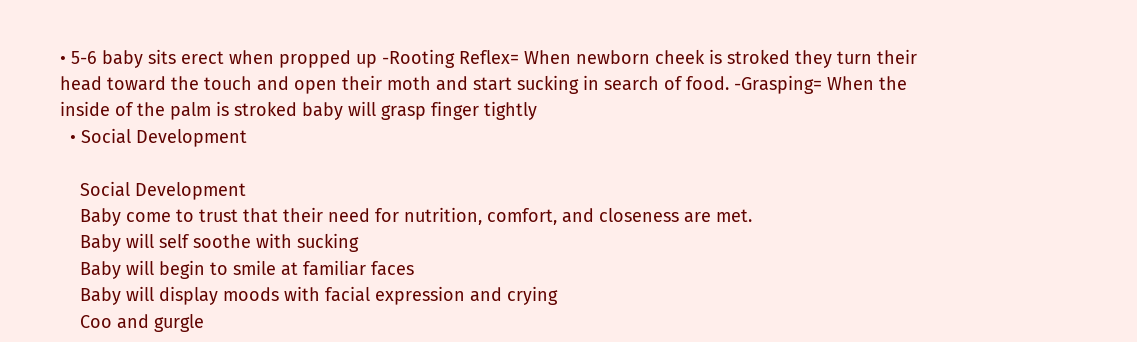• 5-6 baby sits erect when propped up -Rooting Reflex= When newborn cheek is stroked they turn their head toward the touch and open their moth and start sucking in search of food. -Grasping= When the inside of the palm is stroked baby will grasp finger tightly
  • Social Development

    Social Development
    Baby come to trust that their need for nutrition, comfort, and closeness are met.
    Baby will self soothe with sucking
    Baby will begin to smile at familiar faces
    Baby will display moods with facial expression and crying
    Coo and gurgle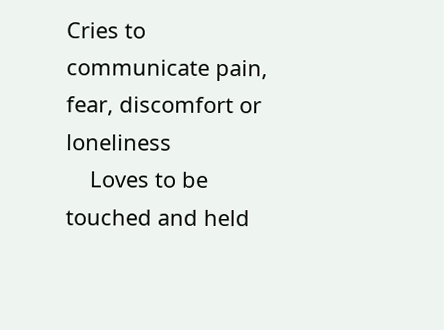Cries to communicate pain, fear, discomfort or loneliness
    Loves to be touched and held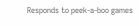Responds to peek-a-boo games